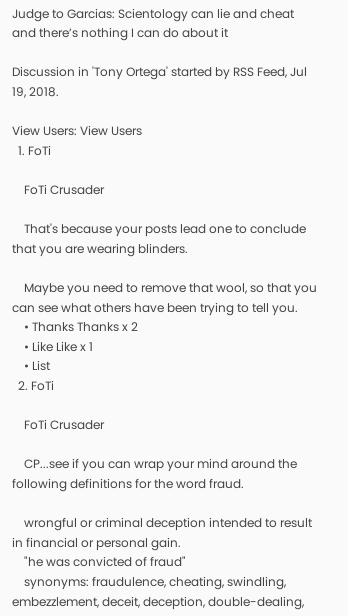Judge to Garcias: Scientology can lie and cheat and there’s nothing I can do about it

Discussion in 'Tony Ortega' started by RSS Feed, Jul 19, 2018.

View Users: View Users
  1. FoTi

    FoTi Crusader

    That's because your posts lead one to conclude that you are wearing blinders.

    Maybe you need to remove that wool, so that you can see what others have been trying to tell you.
    • Thanks Thanks x 2
    • Like Like x 1
    • List
  2. FoTi

    FoTi Crusader

    CP...see if you can wrap your mind around the following definitions for the word fraud.

    wrongful or criminal deception intended to result in financial or personal gain.
    "he was convicted of fraud"
    synonyms: fraudulence, cheating, swindling, embezzlement, deceit, deception, double-dealing,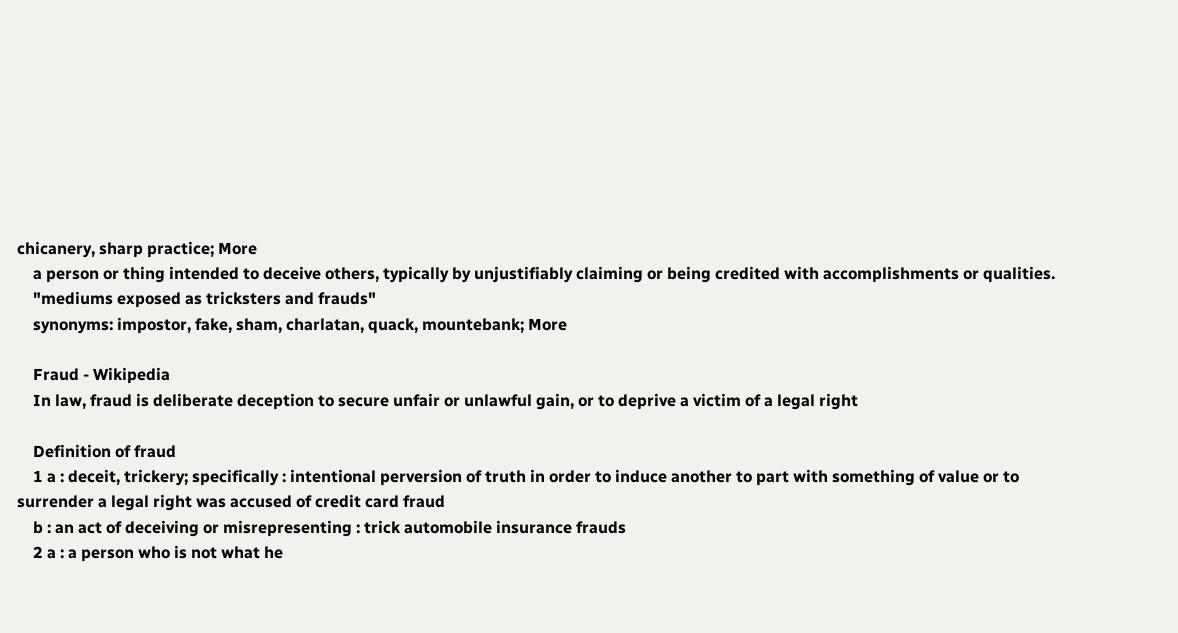chicanery, sharp practice; More
    a person or thing intended to deceive others, typically by unjustifiably claiming or being credited with accomplishments or qualities.
    "mediums exposed as tricksters and frauds"
    synonyms: impostor, fake, sham, charlatan, quack, mountebank; More

    Fraud - Wikipedia
    In law, fraud is deliberate deception to secure unfair or unlawful gain, or to deprive a victim of a legal right

    Definition of fraud
    1 a : deceit, trickery; specifically : intentional perversion of truth in order to induce another to part with something of value or to surrender a legal right was accused of credit card fraud
    b : an act of deceiving or misrepresenting : trick automobile insurance frauds
    2 a : a person who is not what he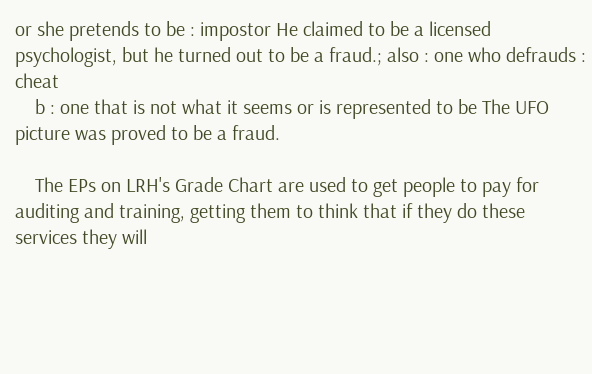or she pretends to be : impostor He claimed to be a licensed psychologist, but he turned out to be a fraud.; also : one who defrauds : cheat
    b : one that is not what it seems or is represented to be The UFO picture was proved to be a fraud.

    The EPs on LRH's Grade Chart are used to get people to pay for auditing and training, getting them to think that if they do these services they will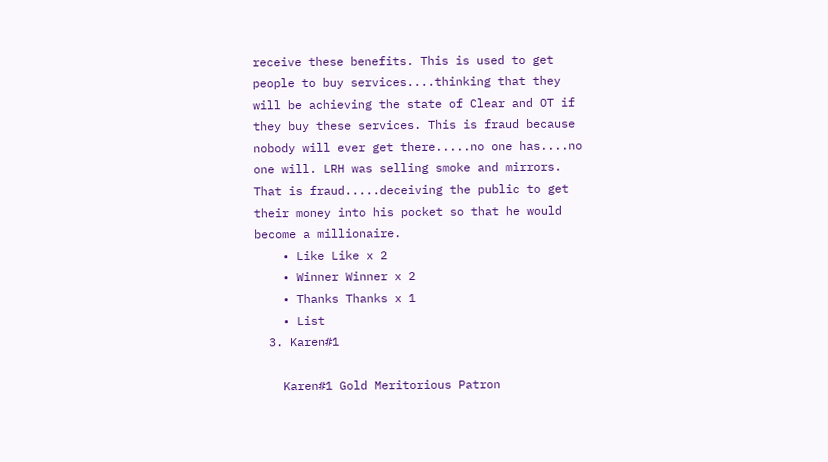receive these benefits. This is used to get people to buy services....thinking that they will be achieving the state of Clear and OT if they buy these services. This is fraud because nobody will ever get there.....no one has....no one will. LRH was selling smoke and mirrors. That is fraud.....deceiving the public to get their money into his pocket so that he would become a millionaire.
    • Like Like x 2
    • Winner Winner x 2
    • Thanks Thanks x 1
    • List
  3. Karen#1

    Karen#1 Gold Meritorious Patron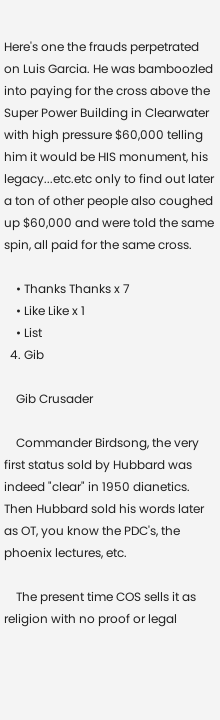Here's one the frauds perpetrated on Luis Garcia. He was bamboozled into paying for the cross above the Super Power Building in Clearwater with high pressure $60,000 telling him it would be HIS monument, his legacy...etc.etc only to find out later a ton of other people also coughed up $60,000 and were told the same spin, all paid for the same cross.

    • Thanks Thanks x 7
    • Like Like x 1
    • List
  4. Gib

    Gib Crusader

    Commander Birdsong, the very first status sold by Hubbard was indeed "clear" in 1950 dianetics. Then Hubbard sold his words later as OT, you know the PDC's, the phoenix lectures, etc.

    The present time COS sells it as religion with no proof or legal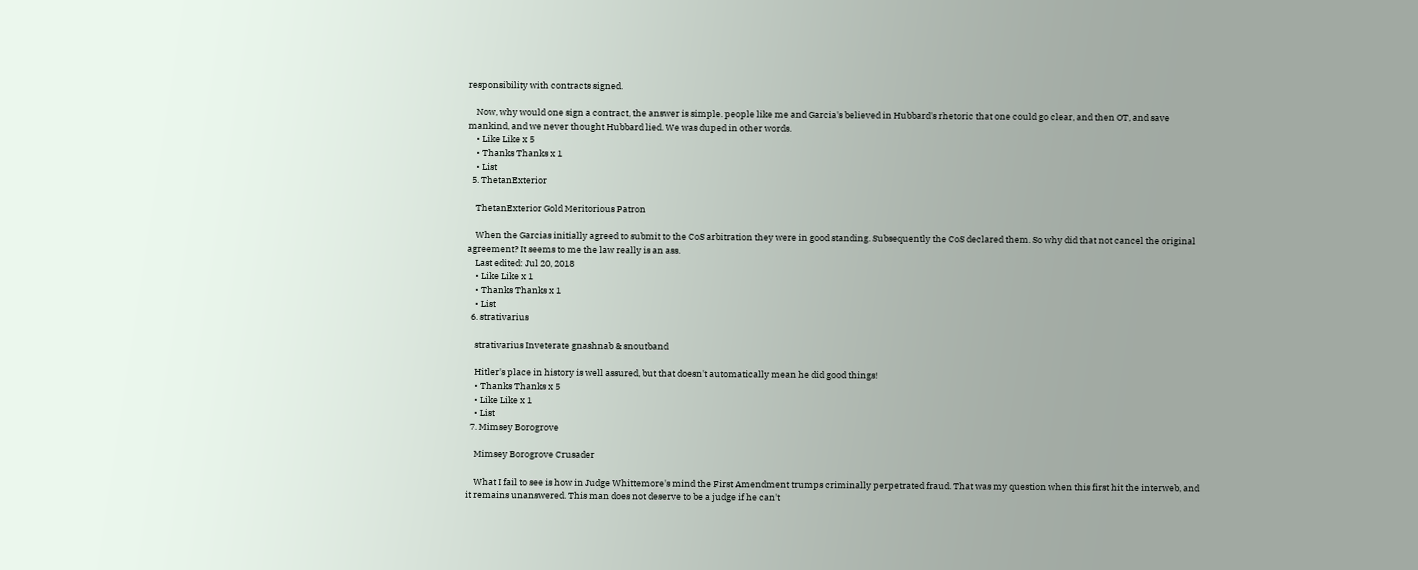responsibility with contracts signed.

    Now, why would one sign a contract, the answer is simple. people like me and Garcia's believed in Hubbard's rhetoric that one could go clear, and then OT, and save mankind, and we never thought Hubbard lied. We was duped in other words.
    • Like Like x 5
    • Thanks Thanks x 1
    • List
  5. ThetanExterior

    ThetanExterior Gold Meritorious Patron

    When the Garcias initially agreed to submit to the CoS arbitration they were in good standing. Subsequently the CoS declared them. So why did that not cancel the original agreement? It seems to me the law really is an ass.
    Last edited: Jul 20, 2018
    • Like Like x 1
    • Thanks Thanks x 1
    • List
  6. strativarius

    strativarius Inveterate gnashnab & snoutband

    Hitler's place in history is well assured, but that doesn't automatically mean he did good things!
    • Thanks Thanks x 5
    • Like Like x 1
    • List
  7. Mimsey Borogrove

    Mimsey Borogrove Crusader

    What I fail to see is how in Judge Whittemore's mind the First Amendment trumps criminally perpetrated fraud. That was my question when this first hit the interweb, and it remains unanswered. This man does not deserve to be a judge if he can't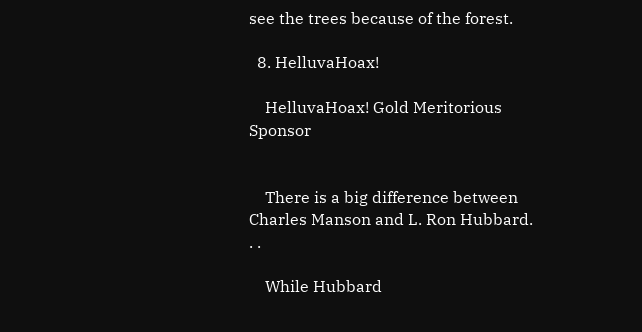see the trees because of the forest.

  8. HelluvaHoax!

    HelluvaHoax! Gold Meritorious Sponsor


    There is a big difference between Charles Manson and L. Ron Hubbard. . .

    While Hubbard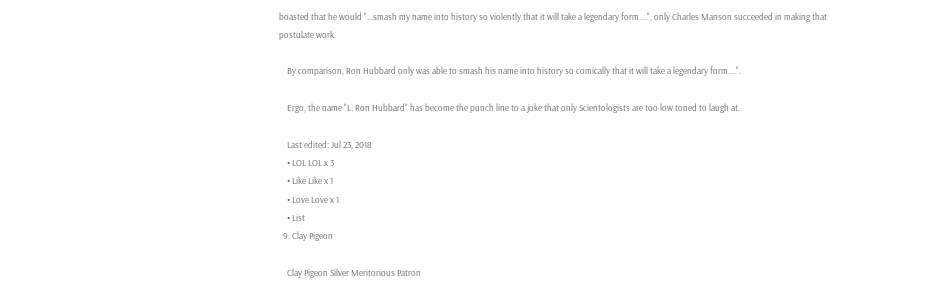boasted that he would "...smash my name into history so violently that it will take a legendary form....", only Charles Manson succeeded in making that postulate work.

    By comparison, Ron Hubbard only was able to smash his name into history so comically that it will take a legendary form....".

    Ergo, the name "L. Ron Hubbard" has become the punch line to a joke that only Scientologists are too low toned to laugh at.

    Last edited: Jul 23, 2018
    • LOL LOL x 3
    • Like Like x 1
    • Love Love x 1
    • List
  9. Clay Pigeon

    Clay Pigeon Silver Meritorious Patron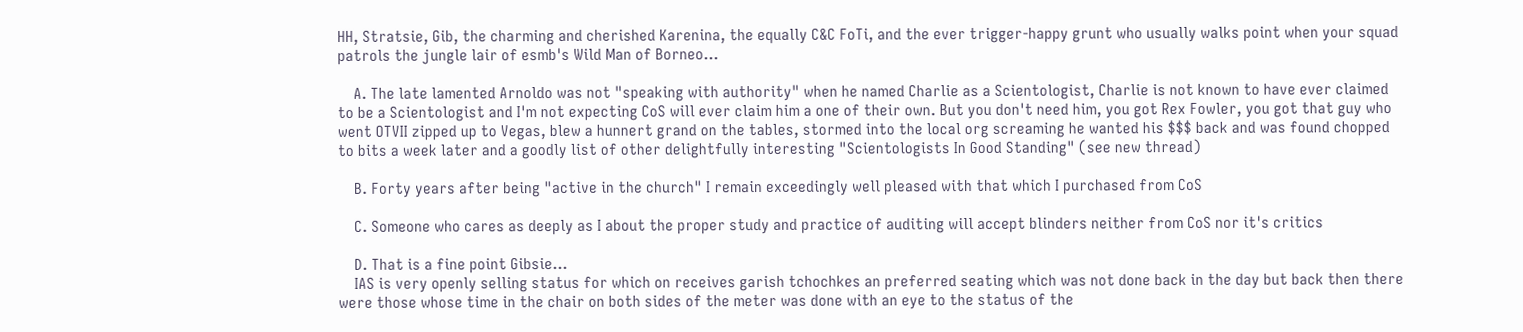HH, Stratsie, Gib, the charming and cherished Karenina, the equally C&C FoTi, and the ever trigger-happy grunt who usually walks point when your squad patrols the jungle lair of esmb's Wild Man of Borneo...

    A. The late lamented Arnoldo was not "speaking with authority" when he named Charlie as a Scientologist, Charlie is not known to have ever claimed to be a Scientologist and I'm not expecting CoS will ever claim him a one of their own. But you don't need him, you got Rex Fowler, you got that guy who went OTVII zipped up to Vegas, blew a hunnert grand on the tables, stormed into the local org screaming he wanted his $$$ back and was found chopped to bits a week later and a goodly list of other delightfully interesting "Scientologists In Good Standing" (see new thread)

    B. Forty years after being "active in the church" I remain exceedingly well pleased with that which I purchased from CoS

    C. Someone who cares as deeply as I about the proper study and practice of auditing will accept blinders neither from CoS nor it's critics

    D. That is a fine point Gibsie...
    IAS is very openly selling status for which on receives garish tchochkes an preferred seating which was not done back in the day but back then there were those whose time in the chair on both sides of the meter was done with an eye to the status of the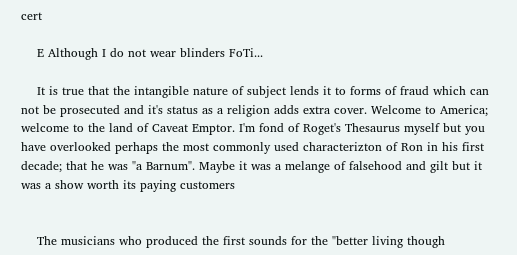cert

    E Although I do not wear blinders FoTi...

    It is true that the intangible nature of subject lends it to forms of fraud which can not be prosecuted and it's status as a religion adds extra cover. Welcome to America; welcome to the land of Caveat Emptor. I'm fond of Roget's Thesaurus myself but you have overlooked perhaps the most commonly used characterizton of Ron in his first decade; that he was "a Barnum". Maybe it was a melange of falsehood and gilt but it was a show worth its paying customers


    The musicians who produced the first sounds for the "better living though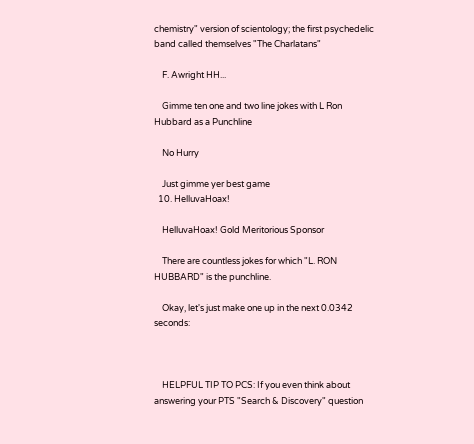chemistry" version of scientology; the first psychedelic band called themselves "The Charlatans"

    F. Awright HH...

    Gimme ten one and two line jokes with L Ron Hubbard as a Punchline

    No Hurry

    Just gimme yer best game
  10. HelluvaHoax!

    HelluvaHoax! Gold Meritorious Sponsor

    There are countless jokes for which "L. RON HUBBARD" is the punchline.

    Okay, let's just make one up in the next 0.0342 seconds:



    HELPFUL TIP TO PCS: If you even think about answering your PTS "Search & Discovery" question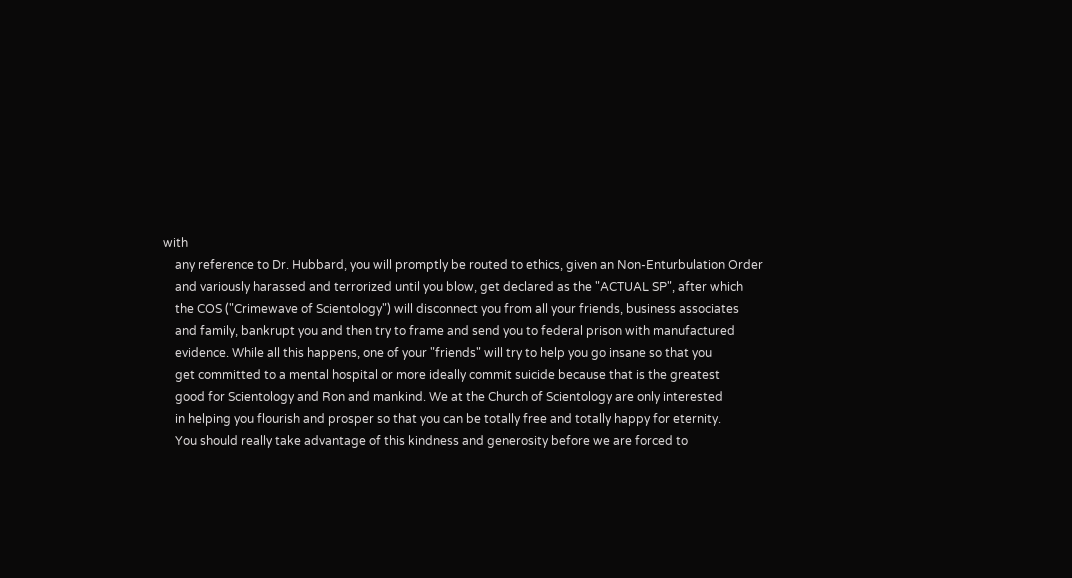with
    any reference to Dr. Hubbard, you will promptly be routed to ethics, given an Non-Enturbulation Order
    and variously harassed and terrorized until you blow, get declared as the "ACTUAL SP", after which
    the COS ("Crimewave of Scientology") will disconnect you from all your friends, business associates
    and family, bankrupt you and then try to frame and send you to federal prison with manufactured
    evidence. While all this happens, one of your "friends" will try to help you go insane so that you
    get committed to a mental hospital or more ideally commit suicide because that is the greatest
    good for Scientology and Ron and mankind. We at the Church of Scientology are only interested
    in helping you flourish and prosper so that you can be totally free and totally happy for eternity.
    You should really take advantage of this kindness and generosity before we are forced to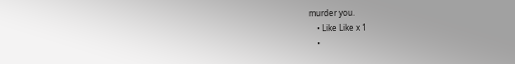murder you.
    • Like Like x 1
    •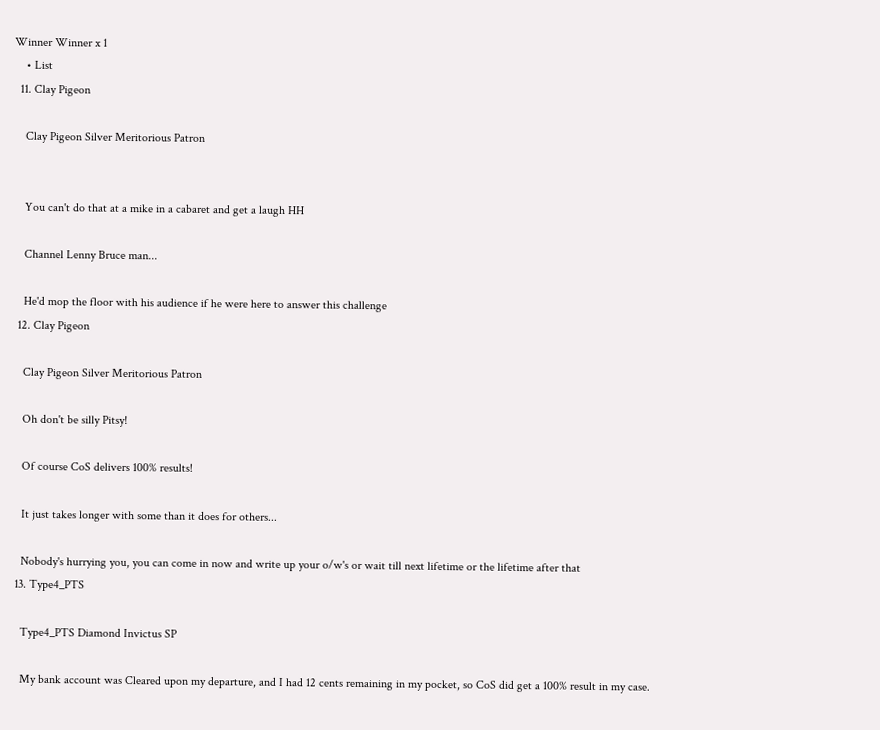Winner Winner x 1
    • List
  11. Clay Pigeon

    Clay Pigeon Silver Meritorious Patron


    You can't do that at a mike in a cabaret and get a laugh HH

    Channel Lenny Bruce man...

    He'd mop the floor with his audience if he were here to answer this challenge
  12. Clay Pigeon

    Clay Pigeon Silver Meritorious Patron

    Oh don't be silly Pitsy!

    Of course CoS delivers 100% results!

    It just takes longer with some than it does for others...

    Nobody's hurrying you, you can come in now and write up your o/w's or wait till next lifetime or the lifetime after that
  13. Type4_PTS

    Type4_PTS Diamond Invictus SP

    My bank account was Cleared upon my departure, and I had 12 cents remaining in my pocket, so CoS did get a 100% result in my case.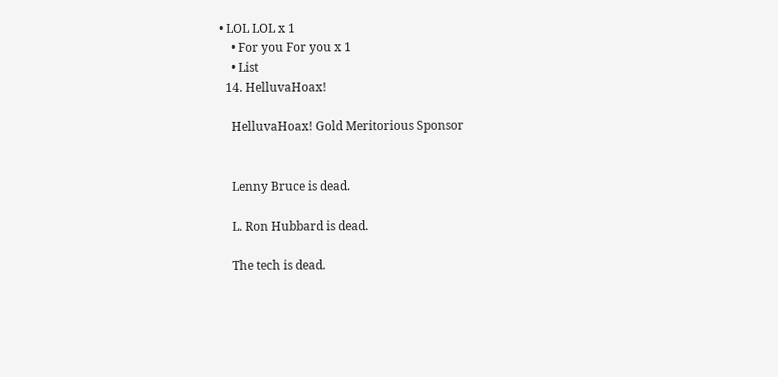• LOL LOL x 1
    • For you For you x 1
    • List
  14. HelluvaHoax!

    HelluvaHoax! Gold Meritorious Sponsor


    Lenny Bruce is dead.

    L. Ron Hubbard is dead.

    The tech is dead.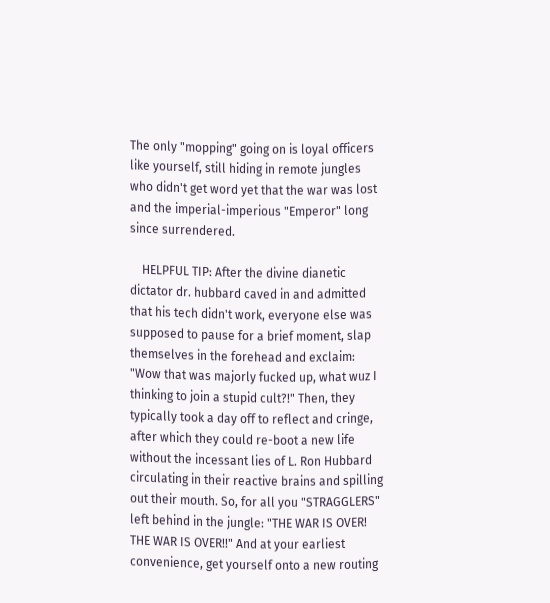The only "mopping" going on is loyal officers like yourself, still hiding in remote jungles who didn't get word yet that the war was lost and the imperial-imperious "Emperor" long since surrendered.

    HELPFUL TIP: After the divine dianetic dictator dr. hubbard caved in and admitted that his tech didn't work, everyone else was supposed to pause for a brief moment, slap themselves in the forehead and exclaim: "Wow that was majorly fucked up, what wuz I thinking to join a stupid cult?!" Then, they typically took a day off to reflect and cringe, after which they could re-boot a new life without the incessant lies of L. Ron Hubbard circulating in their reactive brains and spilling out their mouth. So, for all you "STRAGGLERS" left behind in the jungle: "THE WAR IS OVER! THE WAR IS OVER!!" And at your earliest convenience, get yourself onto a new routing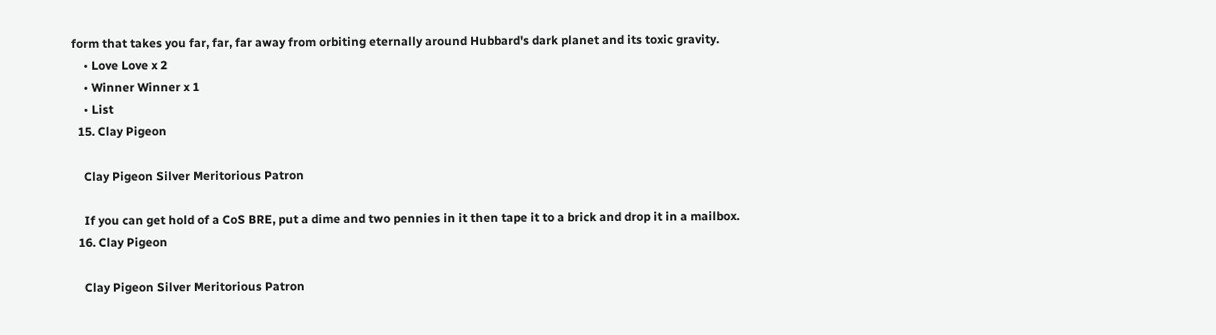form that takes you far, far, far away from orbiting eternally around Hubbard's dark planet and its toxic gravity.
    • Love Love x 2
    • Winner Winner x 1
    • List
  15. Clay Pigeon

    Clay Pigeon Silver Meritorious Patron

    If you can get hold of a CoS BRE, put a dime and two pennies in it then tape it to a brick and drop it in a mailbox.
  16. Clay Pigeon

    Clay Pigeon Silver Meritorious Patron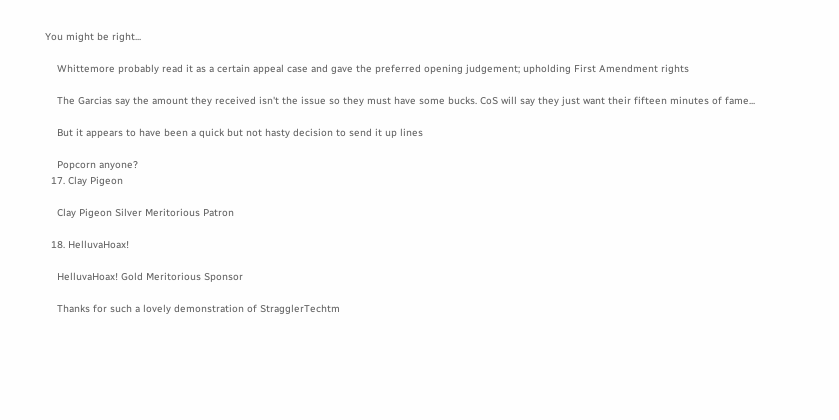You might be right...

    Whittemore probably read it as a certain appeal case and gave the preferred opening judgement; upholding First Amendment rights

    The Garcias say the amount they received isn't the issue so they must have some bucks. CoS will say they just want their fifteen minutes of fame...

    But it appears to have been a quick but not hasty decision to send it up lines

    Popcorn anyone?
  17. Clay Pigeon

    Clay Pigeon Silver Meritorious Patron

  18. HelluvaHoax!

    HelluvaHoax! Gold Meritorious Sponsor

    Thanks for such a lovely demonstration of StragglerTechtm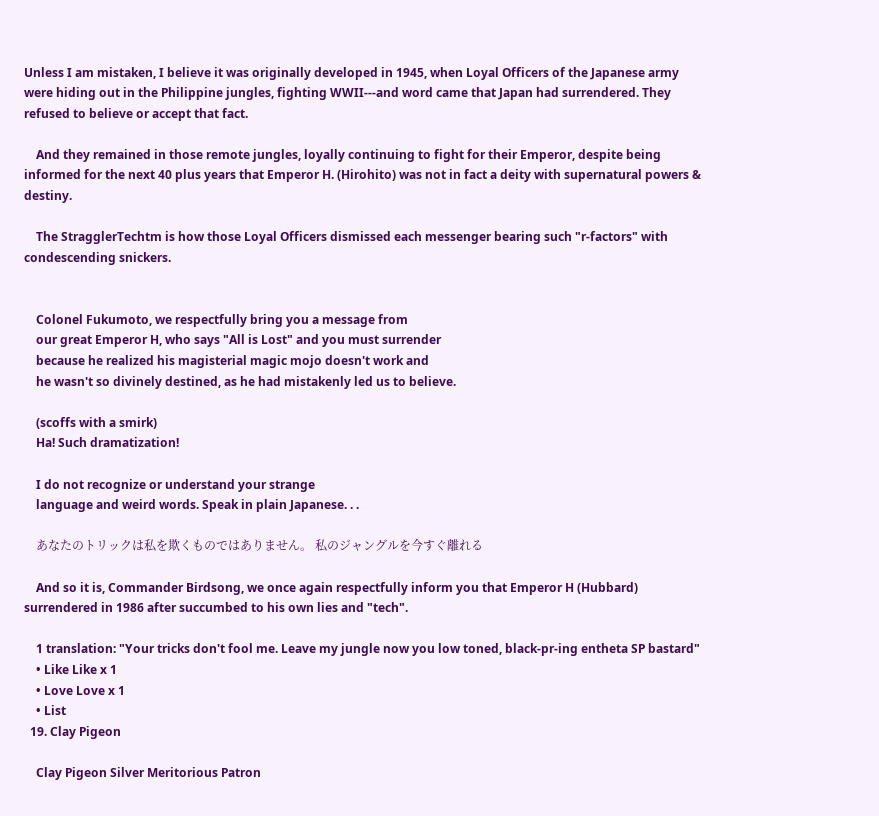Unless I am mistaken, I believe it was originally developed in 1945, when Loyal Officers of the Japanese army were hiding out in the Philippine jungles, fighting WWII---and word came that Japan had surrendered. They refused to believe or accept that fact.

    And they remained in those remote jungles, loyally continuing to fight for their Emperor, despite being informed for the next 40 plus years that Emperor H. (Hirohito) was not in fact a deity with supernatural powers & destiny.

    The StragglerTechtm is how those Loyal Officers dismissed each messenger bearing such "r-factors" with condescending snickers.


    Colonel Fukumoto, we respectfully bring you a message from
    our great Emperor H, who says "All is Lost" and you must surrender
    because he realized his magisterial magic mojo doesn't work and
    he wasn't so divinely destined, as he had mistakenly led us to believe.

    (scoffs with a smirk)
    Ha! Such dramatization!

    I do not recognize or understand your strange
    language and weird words. Speak in plain Japanese. . .

    あなたのトリックは私を欺くものではありません。 私のジャングルを今すぐ離れる

    And so it is, Commander Birdsong, we once again respectfully inform you that Emperor H (Hubbard) surrendered in 1986 after succumbed to his own lies and "tech".

    1 translation: "Your tricks don't fool me. Leave my jungle now you low toned, black-pr-ing entheta SP bastard"
    • Like Like x 1
    • Love Love x 1
    • List
  19. Clay Pigeon

    Clay Pigeon Silver Meritorious Patron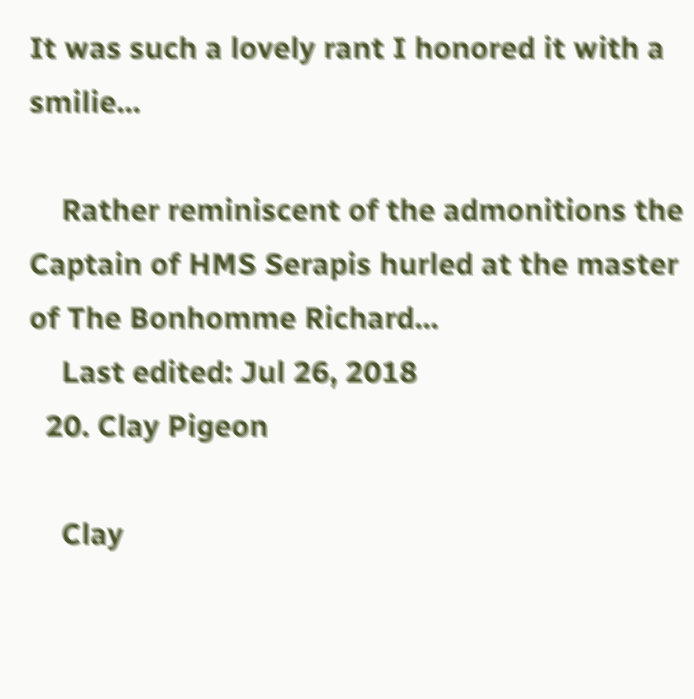It was such a lovely rant I honored it with a smilie...

    Rather reminiscent of the admonitions the Captain of HMS Serapis hurled at the master of The Bonhomme Richard...
    Last edited: Jul 26, 2018
  20. Clay Pigeon

    Clay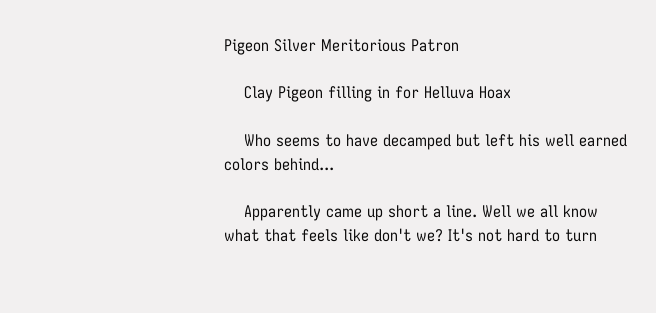Pigeon Silver Meritorious Patron

    Clay Pigeon filling in for Helluva Hoax

    Who seems to have decamped but left his well earned colors behind...

    Apparently came up short a line. Well we all know what that feels like don't we? It's not hard to turn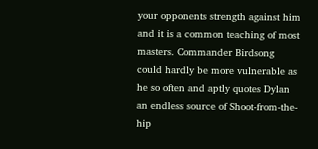your opponents strength against him and it is a common teaching of most masters. Commander Birdsong could hardly be more vulnerable as he so often and aptly quotes Dylan an endless source of Shoot-from-the-hip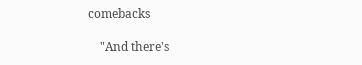comebacks

    "And there's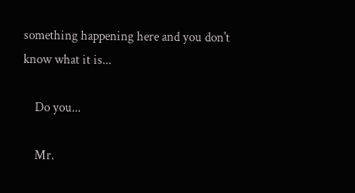something happening here and you don't know what it is...

    Do you...

    Mr.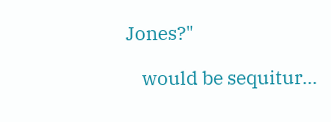Jones?"

    would be sequitur...